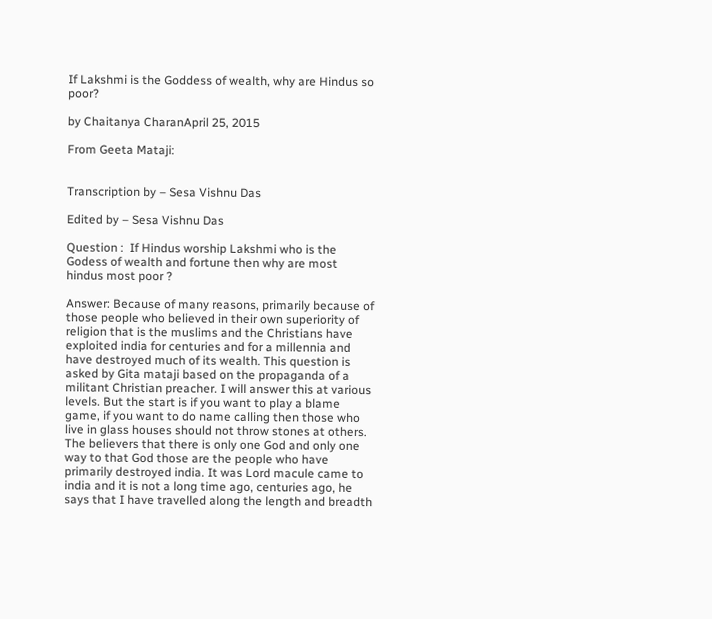If Lakshmi is the Goddess of wealth, why are Hindus so poor?

by Chaitanya CharanApril 25, 2015

From Geeta Mataji:


Transcription by – Sesa Vishnu Das

Edited by – Sesa Vishnu Das

Question :  If Hindus worship Lakshmi who is the Godess of wealth and fortune then why are most hindus most poor ?

Answer: Because of many reasons, primarily because of those people who believed in their own superiority of religion that is the muslims and the Christians have exploited india for centuries and for a millennia and have destroyed much of its wealth. This question is asked by Gita mataji based on the propaganda of a militant Christian preacher. I will answer this at various levels. But the start is if you want to play a blame game, if you want to do name calling then those who live in glass houses should not throw stones at others. The believers that there is only one God and only one way to that God those are the people who have primarily destroyed india. It was Lord macule came to india and it is not a long time ago, centuries ago, he says that I have travelled along the length and breadth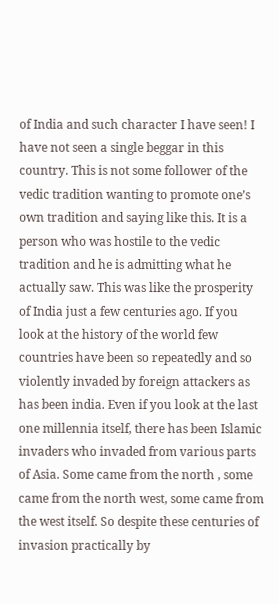of India and such character I have seen! I have not seen a single beggar in this country. This is not some follower of the vedic tradition wanting to promote one’s own tradition and saying like this. It is a person who was hostile to the vedic tradition and he is admitting what he actually saw. This was like the prosperity of India just a few centuries ago. If you look at the history of the world few countries have been so repeatedly and so violently invaded by foreign attackers as has been india. Even if you look at the last one millennia itself, there has been Islamic invaders who invaded from various parts of Asia. Some came from the north , some came from the north west, some came from the west itself. So despite these centuries of invasion practically by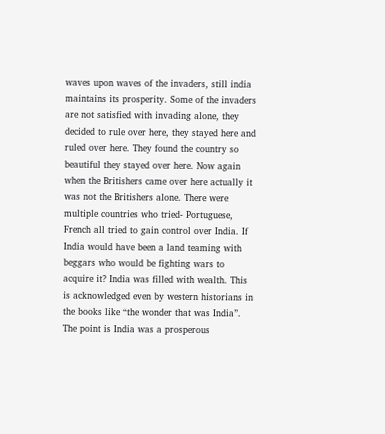waves upon waves of the invaders, still india maintains its prosperity. Some of the invaders are not satisfied with invading alone, they decided to rule over here, they stayed here and ruled over here. They found the country so beautiful they stayed over here. Now again when the Britishers came over here actually it was not the Britishers alone. There were multiple countries who tried- Portuguese, French all tried to gain control over India. If India would have been a land teaming with beggars who would be fighting wars to acquire it? India was filled with wealth. This is acknowledged even by western historians in the books like “the wonder that was India”. The point is India was a prosperous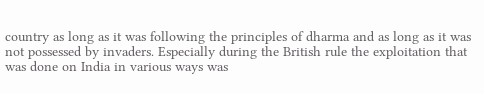country as long as it was following the principles of dharma and as long as it was not possessed by invaders. Especially during the British rule the exploitation that was done on India in various ways was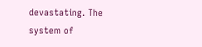devastating. The system of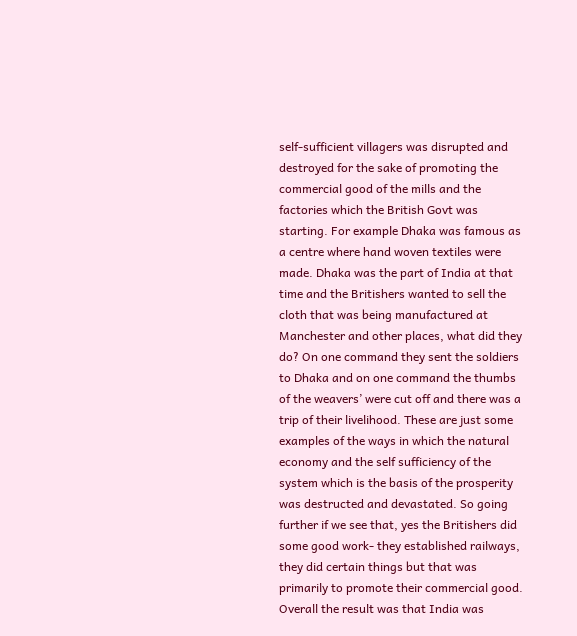self-sufficient villagers was disrupted and destroyed for the sake of promoting the commercial good of the mills and the factories which the British Govt was starting. For example Dhaka was famous as a centre where hand woven textiles were made. Dhaka was the part of India at that time and the Britishers wanted to sell the cloth that was being manufactured at Manchester and other places, what did they do? On one command they sent the soldiers to Dhaka and on one command the thumbs of the weavers’ were cut off and there was a trip of their livelihood. These are just some examples of the ways in which the natural economy and the self sufficiency of the system which is the basis of the prosperity was destructed and devastated. So going further if we see that, yes the Britishers did some good work- they established railways, they did certain things but that was primarily to promote their commercial good. Overall the result was that India was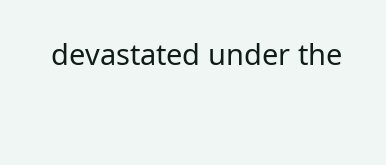devastated under the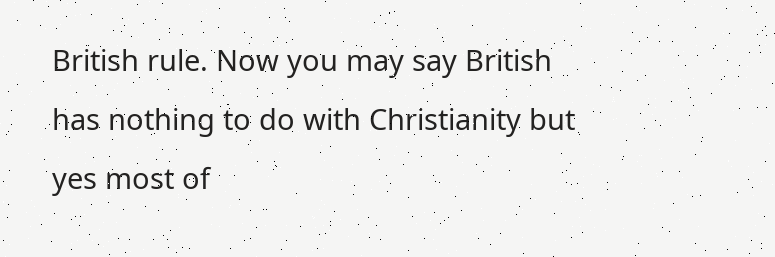British rule. Now you may say British has nothing to do with Christianity but yes most of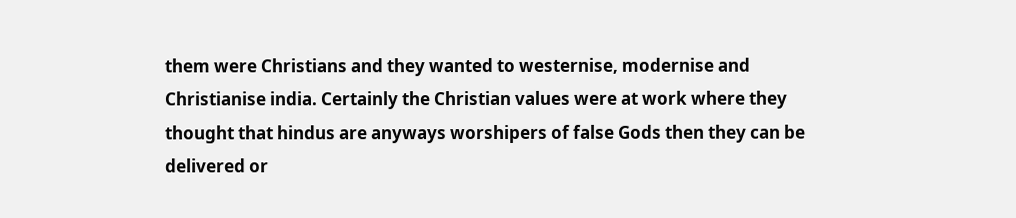them were Christians and they wanted to westernise, modernise and Christianise india. Certainly the Christian values were at work where they thought that hindus are anyways worshipers of false Gods then they can be delivered or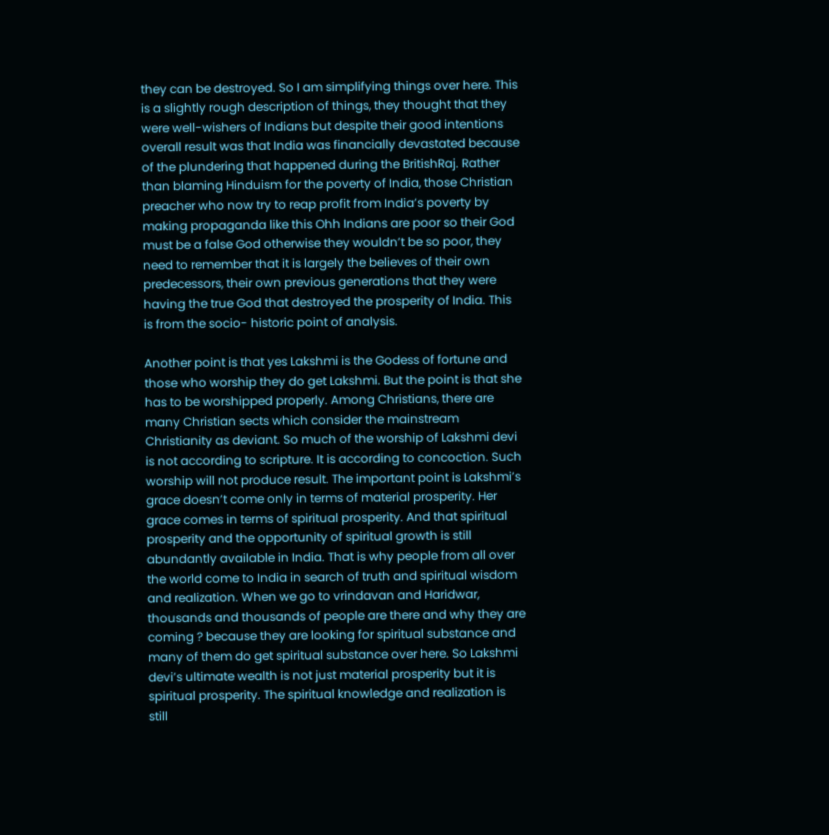they can be destroyed. So I am simplifying things over here. This is a slightly rough description of things, they thought that they were well-wishers of Indians but despite their good intentions overall result was that India was financially devastated because of the plundering that happened during the BritishRaj. Rather than blaming Hinduism for the poverty of India, those Christian preacher who now try to reap profit from India’s poverty by making propaganda like this Ohh Indians are poor so their God must be a false God otherwise they wouldn’t be so poor, they need to remember that it is largely the believes of their own predecessors, their own previous generations that they were having the true God that destroyed the prosperity of India. This is from the socio- historic point of analysis.

Another point is that yes Lakshmi is the Godess of fortune and those who worship they do get Lakshmi. But the point is that she has to be worshipped properly. Among Christians, there are many Christian sects which consider the mainstream Christianity as deviant. So much of the worship of Lakshmi devi is not according to scripture. It is according to concoction. Such worship will not produce result. The important point is Lakshmi’s grace doesn’t come only in terms of material prosperity. Her grace comes in terms of spiritual prosperity. And that spiritual prosperity and the opportunity of spiritual growth is still abundantly available in India. That is why people from all over the world come to India in search of truth and spiritual wisdom and realization. When we go to vrindavan and Haridwar, thousands and thousands of people are there and why they are coming ? because they are looking for spiritual substance and many of them do get spiritual substance over here. So Lakshmi devi’s ultimate wealth is not just material prosperity but it is spiritual prosperity. The spiritual knowledge and realization is still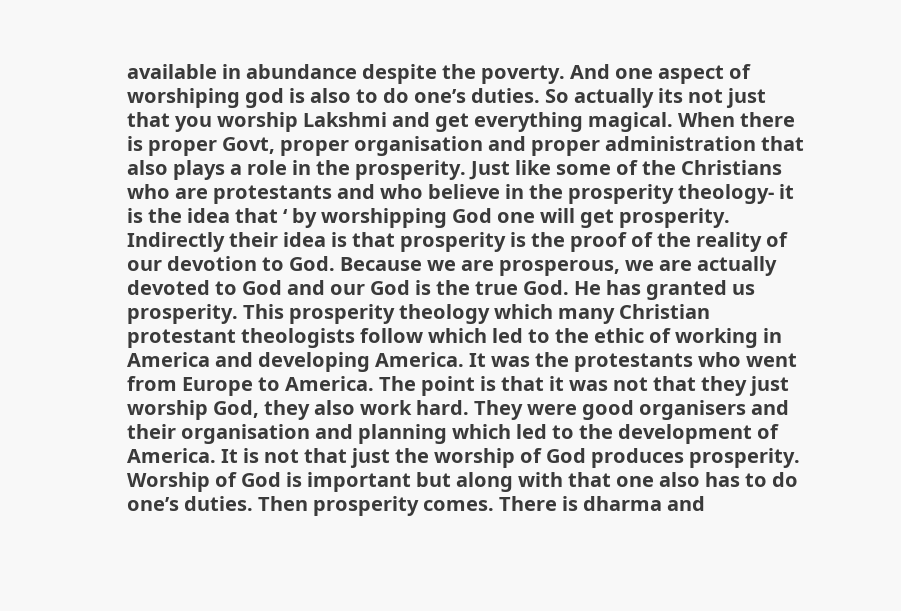available in abundance despite the poverty. And one aspect of worshiping god is also to do one’s duties. So actually its not just that you worship Lakshmi and get everything magical. When there is proper Govt, proper organisation and proper administration that also plays a role in the prosperity. Just like some of the Christians who are protestants and who believe in the prosperity theology- it is the idea that ‘ by worshipping God one will get prosperity. Indirectly their idea is that prosperity is the proof of the reality of our devotion to God. Because we are prosperous, we are actually devoted to God and our God is the true God. He has granted us prosperity. This prosperity theology which many Christian protestant theologists follow which led to the ethic of working in America and developing America. It was the protestants who went from Europe to America. The point is that it was not that they just worship God, they also work hard. They were good organisers and their organisation and planning which led to the development of America. It is not that just the worship of God produces prosperity. Worship of God is important but along with that one also has to do one’s duties. Then prosperity comes. There is dharma and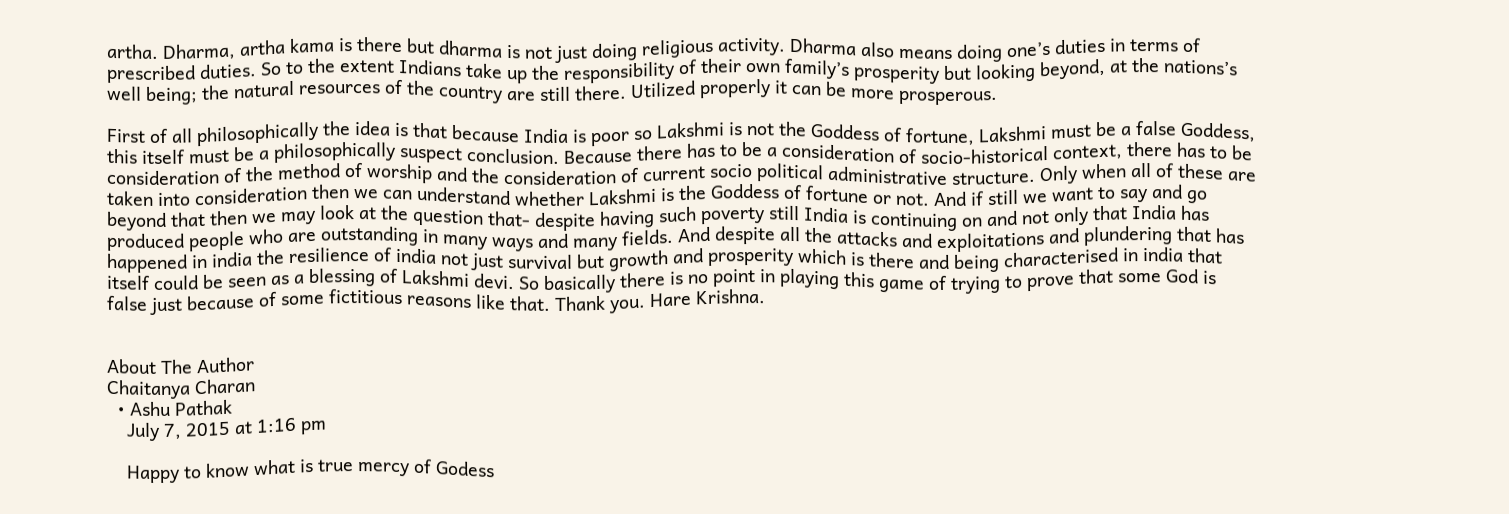artha. Dharma, artha kama is there but dharma is not just doing religious activity. Dharma also means doing one’s duties in terms of prescribed duties. So to the extent Indians take up the responsibility of their own family’s prosperity but looking beyond, at the nations’s well being; the natural resources of the country are still there. Utilized properly it can be more prosperous.

First of all philosophically the idea is that because India is poor so Lakshmi is not the Goddess of fortune, Lakshmi must be a false Goddess, this itself must be a philosophically suspect conclusion. Because there has to be a consideration of socio-historical context, there has to be consideration of the method of worship and the consideration of current socio political administrative structure. Only when all of these are taken into consideration then we can understand whether Lakshmi is the Goddess of fortune or not. And if still we want to say and go beyond that then we may look at the question that- despite having such poverty still India is continuing on and not only that India has produced people who are outstanding in many ways and many fields. And despite all the attacks and exploitations and plundering that has happened in india the resilience of india not just survival but growth and prosperity which is there and being characterised in india that itself could be seen as a blessing of Lakshmi devi. So basically there is no point in playing this game of trying to prove that some God is false just because of some fictitious reasons like that. Thank you. Hare Krishna.


About The Author
Chaitanya Charan
  • Ashu Pathak
    July 7, 2015 at 1:16 pm

    Happy to know what is true mercy of Godess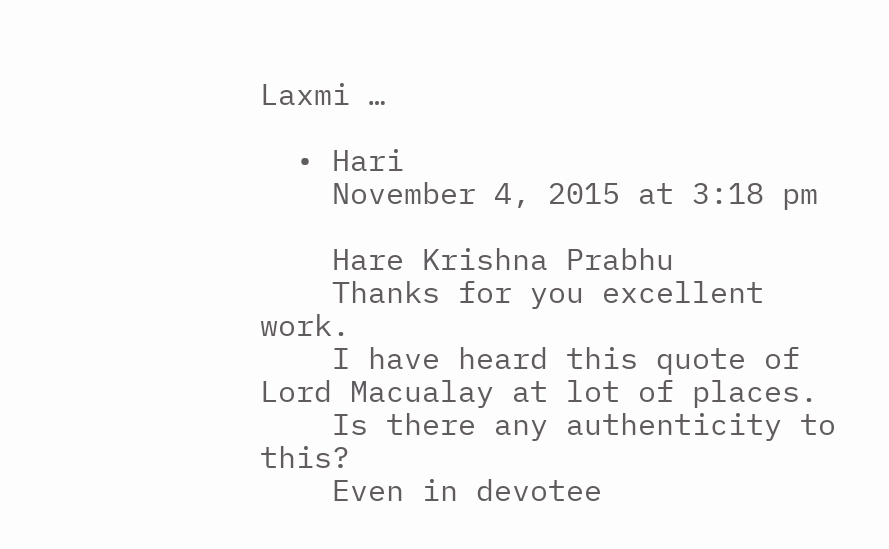Laxmi …

  • Hari
    November 4, 2015 at 3:18 pm

    Hare Krishna Prabhu
    Thanks for you excellent work.
    I have heard this quote of Lord Macualay at lot of places.
    Is there any authenticity to this?
    Even in devotee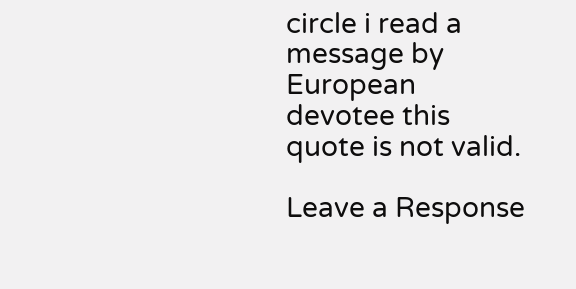circle i read a message by European devotee this quote is not valid.

Leave a Response